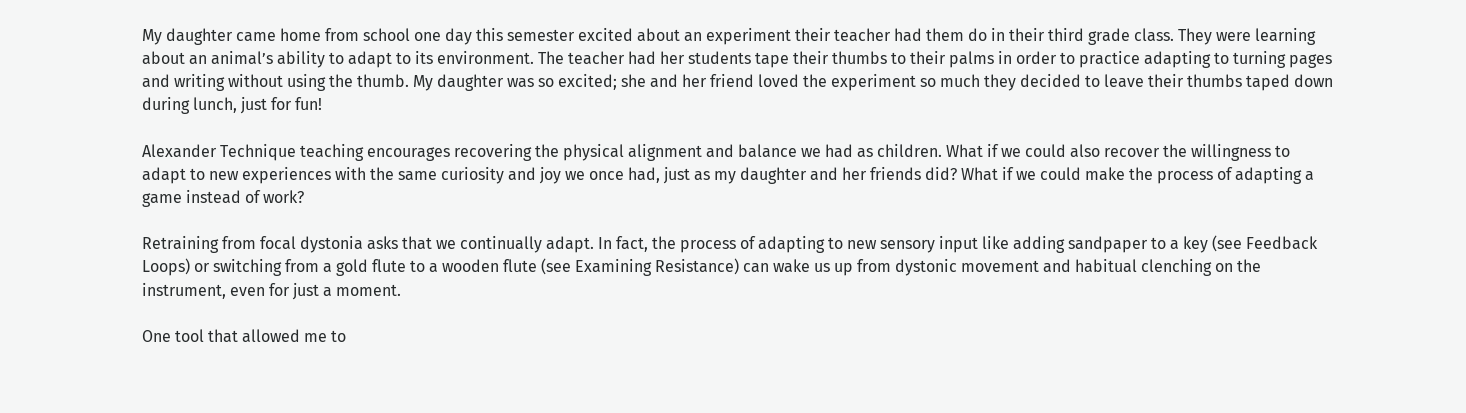My daughter came home from school one day this semester excited about an experiment their teacher had them do in their third grade class. They were learning about an animal’s ability to adapt to its environment. The teacher had her students tape their thumbs to their palms in order to practice adapting to turning pages and writing without using the thumb. My daughter was so excited; she and her friend loved the experiment so much they decided to leave their thumbs taped down during lunch, just for fun!

Alexander Technique teaching encourages recovering the physical alignment and balance we had as children. What if we could also recover the willingness to adapt to new experiences with the same curiosity and joy we once had, just as my daughter and her friends did? What if we could make the process of adapting a game instead of work?

Retraining from focal dystonia asks that we continually adapt. In fact, the process of adapting to new sensory input like adding sandpaper to a key (see Feedback Loops) or switching from a gold flute to a wooden flute (see Examining Resistance) can wake us up from dystonic movement and habitual clenching on the instrument, even for just a moment.

One tool that allowed me to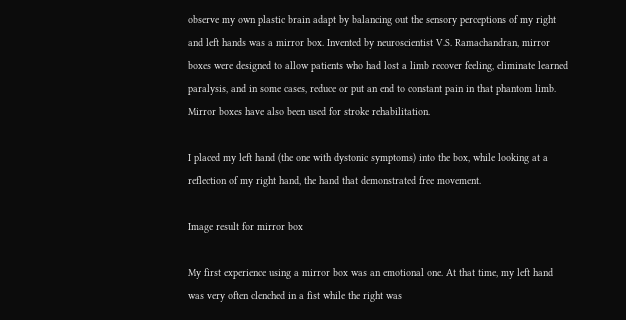observe my own plastic brain adapt by balancing out the sensory perceptions of my right and left hands was a mirror box. Invented by neuroscientist V.S. Ramachandran, mirror boxes were designed to allow patients who had lost a limb recover feeling, eliminate learned paralysis, and in some cases, reduce or put an end to constant pain in that phantom limb. Mirror boxes have also been used for stroke rehabilitation.

I placed my left hand (the one with dystonic symptoms) into the box, while looking at a reflection of my right hand, the hand that demonstrated free movement.

Image result for mirror box

My first experience using a mirror box was an emotional one. At that time, my left hand was very often clenched in a fist while the right was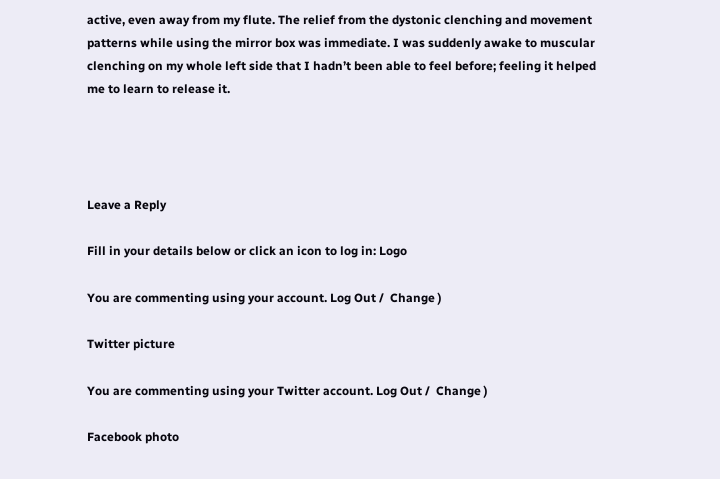active, even away from my flute. The relief from the dystonic clenching and movement patterns while using the mirror box was immediate. I was suddenly awake to muscular clenching on my whole left side that I hadn’t been able to feel before; feeling it helped me to learn to release it.




Leave a Reply

Fill in your details below or click an icon to log in: Logo

You are commenting using your account. Log Out /  Change )

Twitter picture

You are commenting using your Twitter account. Log Out /  Change )

Facebook photo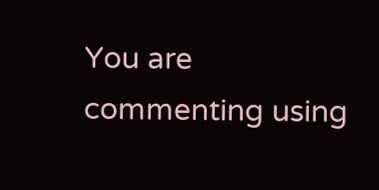You are commenting using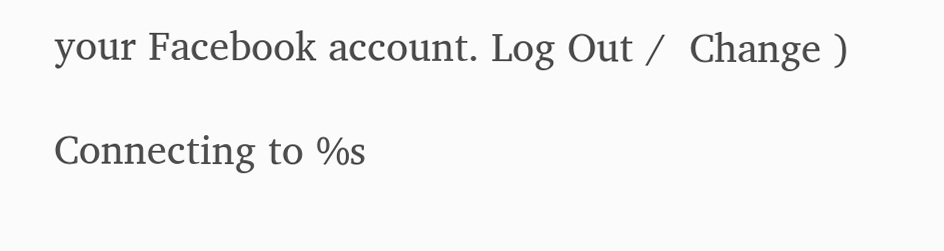your Facebook account. Log Out /  Change )

Connecting to %s